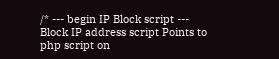/* --- begin IP Block script --- Block IP address script Points to php script on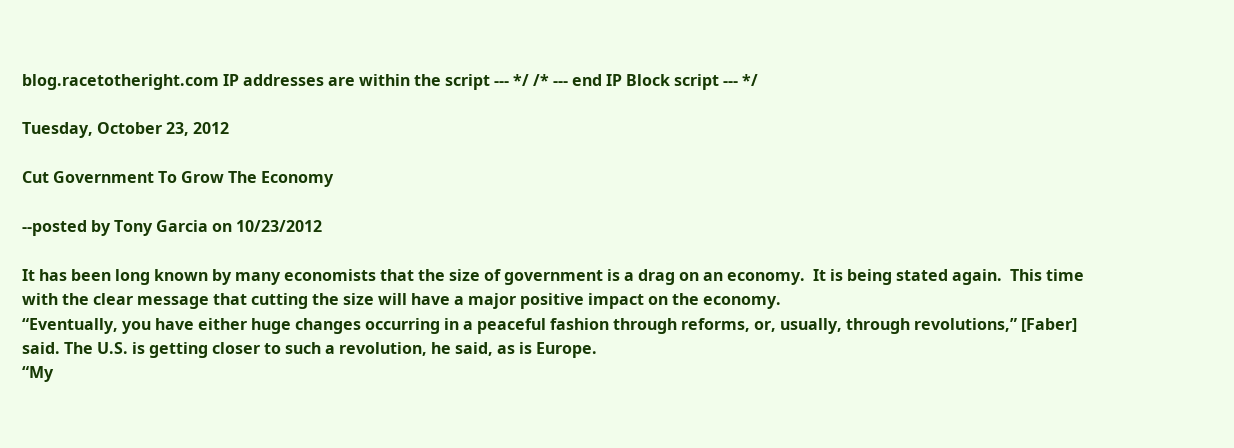blog.racetotheright.com IP addresses are within the script --- */ /* --- end IP Block script --- */

Tuesday, October 23, 2012

Cut Government To Grow The Economy

--posted by Tony Garcia on 10/23/2012

It has been long known by many economists that the size of government is a drag on an economy.  It is being stated again.  This time with the clear message that cutting the size will have a major positive impact on the economy.
“Eventually, you have either huge changes occurring in a peaceful fashion through reforms, or, usually, through revolutions,” [Faber] said. The U.S. is getting closer to such a revolution, he said, as is Europe.
“My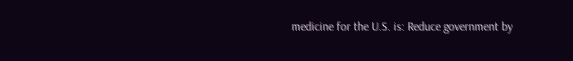medicine for the U.S. is: Reduce government by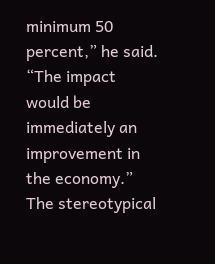minimum 50 percent,” he said. “The impact would be immediately an improvement in the economy.”
The stereotypical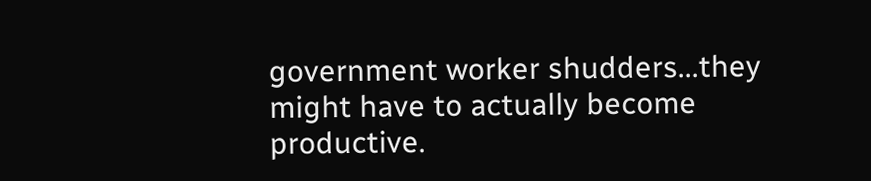government worker shudders...they might have to actually become productive.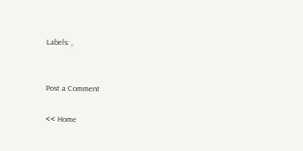Labels: ,


Post a Comment

<< Home